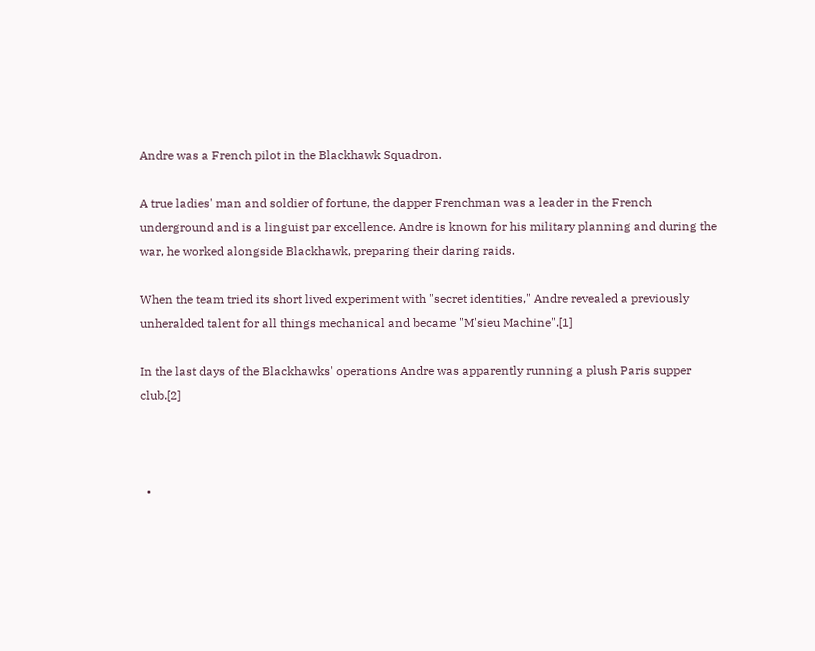Andre was a French pilot in the Blackhawk Squadron.

A true ladies' man and soldier of fortune, the dapper Frenchman was a leader in the French underground and is a linguist par excellence. Andre is known for his military planning and during the war, he worked alongside Blackhawk, preparing their daring raids.

When the team tried its short lived experiment with "secret identities," Andre revealed a previously unheralded talent for all things mechanical and became "M'sieu Machine".[1]

In the last days of the Blackhawks' operations Andre was apparently running a plush Paris supper club.[2]



  •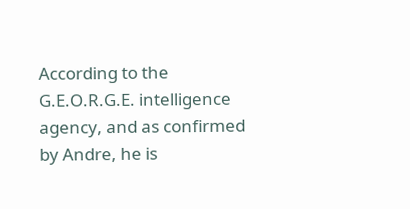According to the G.E.O.R.G.E. intelligence agency, and as confirmed by Andre, he is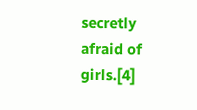secretly afraid of girls.[4]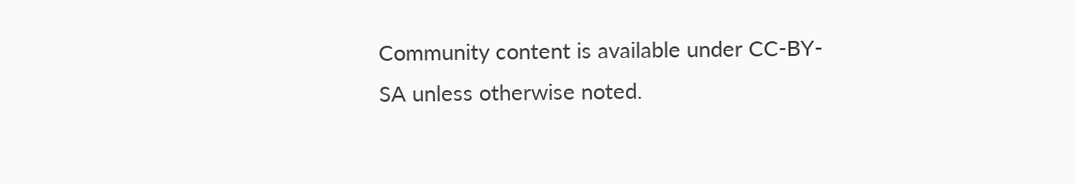Community content is available under CC-BY-SA unless otherwise noted.